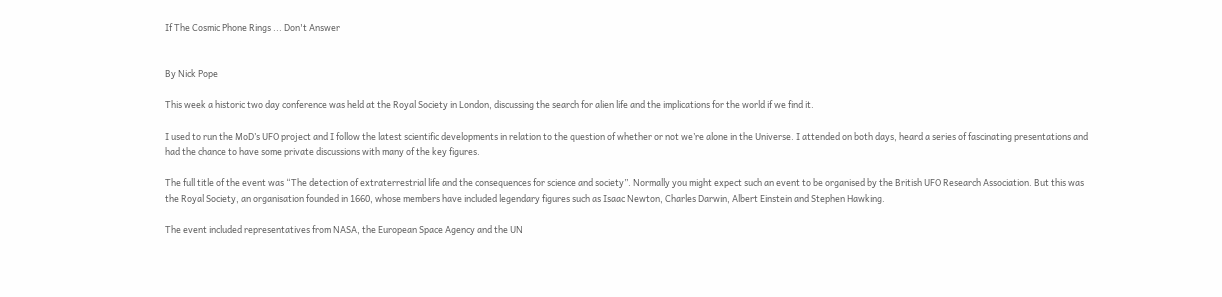If The Cosmic Phone Rings ... Don't Answer


By Nick Pope

This week a historic two day conference was held at the Royal Society in London, discussing the search for alien life and the implications for the world if we find it.

I used to run the MoD’s UFO project and I follow the latest scientific developments in relation to the question of whether or not we’re alone in the Universe. I attended on both days, heard a series of fascinating presentations and had the chance to have some private discussions with many of the key figures.

The full title of the event was “The detection of extraterrestrial life and the consequences for science and society”. Normally you might expect such an event to be organised by the British UFO Research Association. But this was the Royal Society, an organisation founded in 1660, whose members have included legendary figures such as Isaac Newton, Charles Darwin, Albert Einstein and Stephen Hawking.

The event included representatives from NASA, the European Space Agency and the UN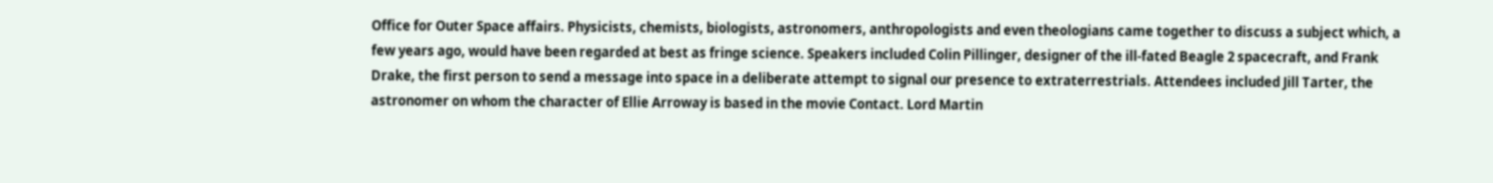Office for Outer Space affairs. Physicists, chemists, biologists, astronomers, anthropologists and even theologians came together to discuss a subject which, a few years ago, would have been regarded at best as fringe science. Speakers included Colin Pillinger, designer of the ill-fated Beagle 2 spacecraft, and Frank Drake, the first person to send a message into space in a deliberate attempt to signal our presence to extraterrestrials. Attendees included Jill Tarter, the astronomer on whom the character of Ellie Arroway is based in the movie Contact. Lord Martin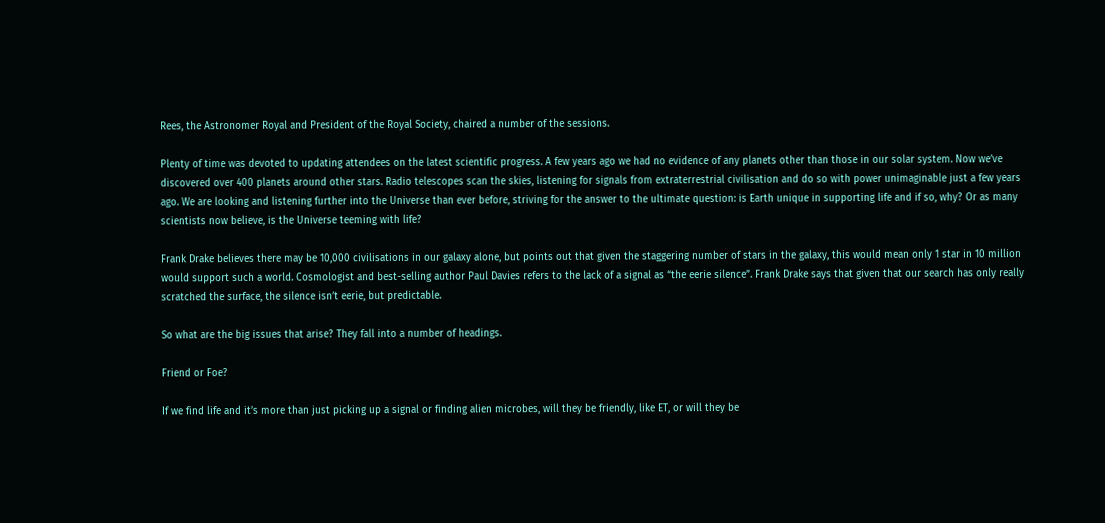Rees, the Astronomer Royal and President of the Royal Society, chaired a number of the sessions.

Plenty of time was devoted to updating attendees on the latest scientific progress. A few years ago we had no evidence of any planets other than those in our solar system. Now we’ve discovered over 400 planets around other stars. Radio telescopes scan the skies, listening for signals from extraterrestrial civilisation and do so with power unimaginable just a few years ago. We are looking and listening further into the Universe than ever before, striving for the answer to the ultimate question: is Earth unique in supporting life and if so, why? Or as many scientists now believe, is the Universe teeming with life?

Frank Drake believes there may be 10,000 civilisations in our galaxy alone, but points out that given the staggering number of stars in the galaxy, this would mean only 1 star in 10 million would support such a world. Cosmologist and best-selling author Paul Davies refers to the lack of a signal as “the eerie silence”. Frank Drake says that given that our search has only really scratched the surface, the silence isn’t eerie, but predictable.

So what are the big issues that arise? They fall into a number of headings.

Friend or Foe?

If we find life and it’s more than just picking up a signal or finding alien microbes, will they be friendly, like ET, or will they be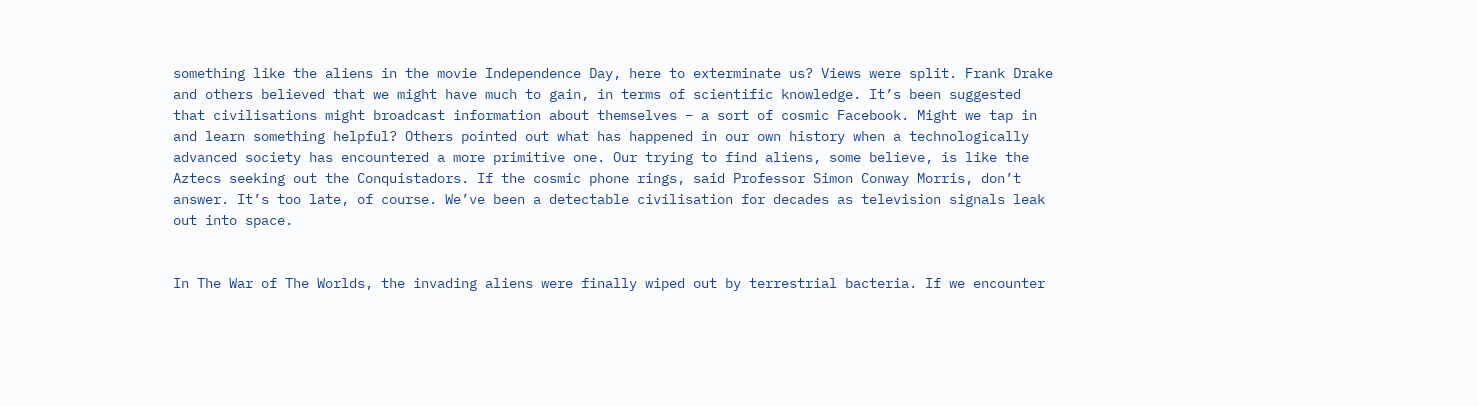something like the aliens in the movie Independence Day, here to exterminate us? Views were split. Frank Drake and others believed that we might have much to gain, in terms of scientific knowledge. It’s been suggested that civilisations might broadcast information about themselves – a sort of cosmic Facebook. Might we tap in and learn something helpful? Others pointed out what has happened in our own history when a technologically advanced society has encountered a more primitive one. Our trying to find aliens, some believe, is like the Aztecs seeking out the Conquistadors. If the cosmic phone rings, said Professor Simon Conway Morris, don’t answer. It’s too late, of course. We’ve been a detectable civilisation for decades as television signals leak out into space.


In The War of The Worlds, the invading aliens were finally wiped out by terrestrial bacteria. If we encounter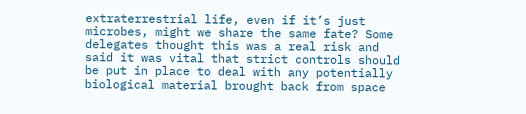extraterrestrial life, even if it’s just microbes, might we share the same fate? Some delegates thought this was a real risk and said it was vital that strict controls should be put in place to deal with any potentially biological material brought back from space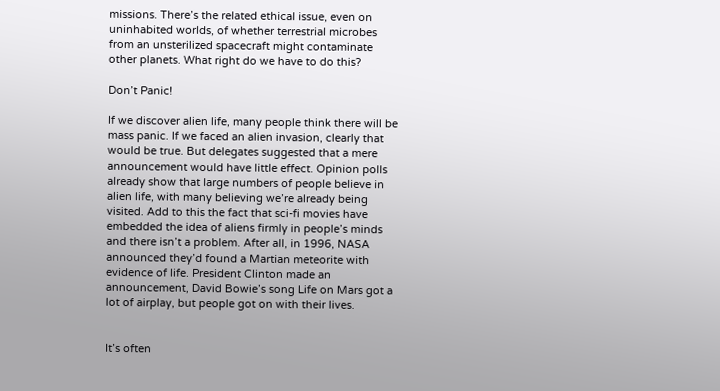missions. There’s the related ethical issue, even on uninhabited worlds, of whether terrestrial microbes from an unsterilized spacecraft might contaminate other planets. What right do we have to do this?

Don’t Panic!

If we discover alien life, many people think there will be mass panic. If we faced an alien invasion, clearly that would be true. But delegates suggested that a mere announcement would have little effect. Opinion polls already show that large numbers of people believe in alien life, with many believing we’re already being visited. Add to this the fact that sci-fi movies have embedded the idea of aliens firmly in people’s minds and there isn’t a problem. After all, in 1996, NASA announced they’d found a Martian meteorite with evidence of life. President Clinton made an announcement, David Bowie’s song Life on Mars got a lot of airplay, but people got on with their lives.


It’s often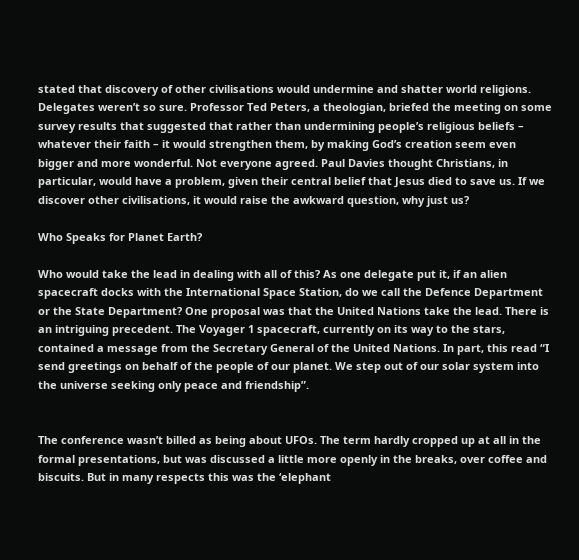stated that discovery of other civilisations would undermine and shatter world religions. Delegates weren’t so sure. Professor Ted Peters, a theologian, briefed the meeting on some survey results that suggested that rather than undermining people’s religious beliefs – whatever their faith – it would strengthen them, by making God’s creation seem even bigger and more wonderful. Not everyone agreed. Paul Davies thought Christians, in particular, would have a problem, given their central belief that Jesus died to save us. If we discover other civilisations, it would raise the awkward question, why just us?

Who Speaks for Planet Earth?

Who would take the lead in dealing with all of this? As one delegate put it, if an alien spacecraft docks with the International Space Station, do we call the Defence Department or the State Department? One proposal was that the United Nations take the lead. There is an intriguing precedent. The Voyager 1 spacecraft, currently on its way to the stars, contained a message from the Secretary General of the United Nations. In part, this read “I send greetings on behalf of the people of our planet. We step out of our solar system into the universe seeking only peace and friendship”.


The conference wasn’t billed as being about UFOs. The term hardly cropped up at all in the formal presentations, but was discussed a little more openly in the breaks, over coffee and biscuits. But in many respects this was the ‘elephant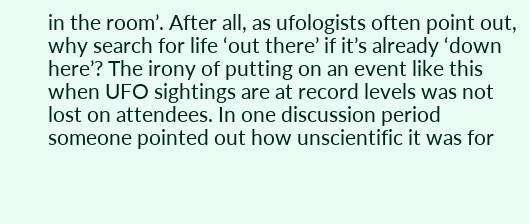in the room’. After all, as ufologists often point out, why search for life ‘out there’ if it’s already ‘down here’? The irony of putting on an event like this when UFO sightings are at record levels was not lost on attendees. In one discussion period someone pointed out how unscientific it was for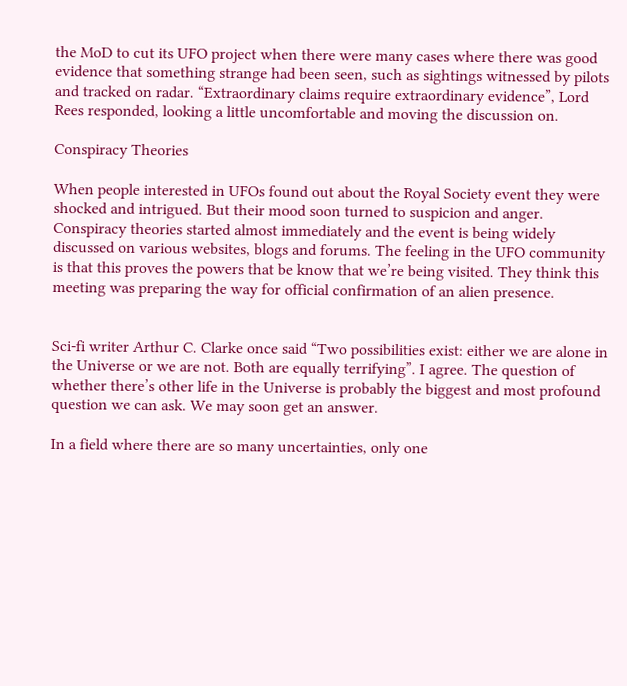the MoD to cut its UFO project when there were many cases where there was good evidence that something strange had been seen, such as sightings witnessed by pilots and tracked on radar. “Extraordinary claims require extraordinary evidence”, Lord Rees responded, looking a little uncomfortable and moving the discussion on.

Conspiracy Theories

When people interested in UFOs found out about the Royal Society event they were shocked and intrigued. But their mood soon turned to suspicion and anger. Conspiracy theories started almost immediately and the event is being widely discussed on various websites, blogs and forums. The feeling in the UFO community is that this proves the powers that be know that we’re being visited. They think this meeting was preparing the way for official confirmation of an alien presence.


Sci-fi writer Arthur C. Clarke once said “Two possibilities exist: either we are alone in the Universe or we are not. Both are equally terrifying”. I agree. The question of whether there’s other life in the Universe is probably the biggest and most profound question we can ask. We may soon get an answer.

In a field where there are so many uncertainties, only one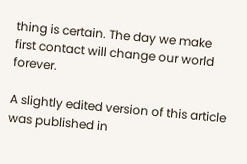thing is certain. The day we make first contact will change our world forever.

A slightly edited version of this article was published in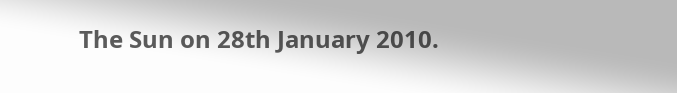The Sun on 28th January 2010.